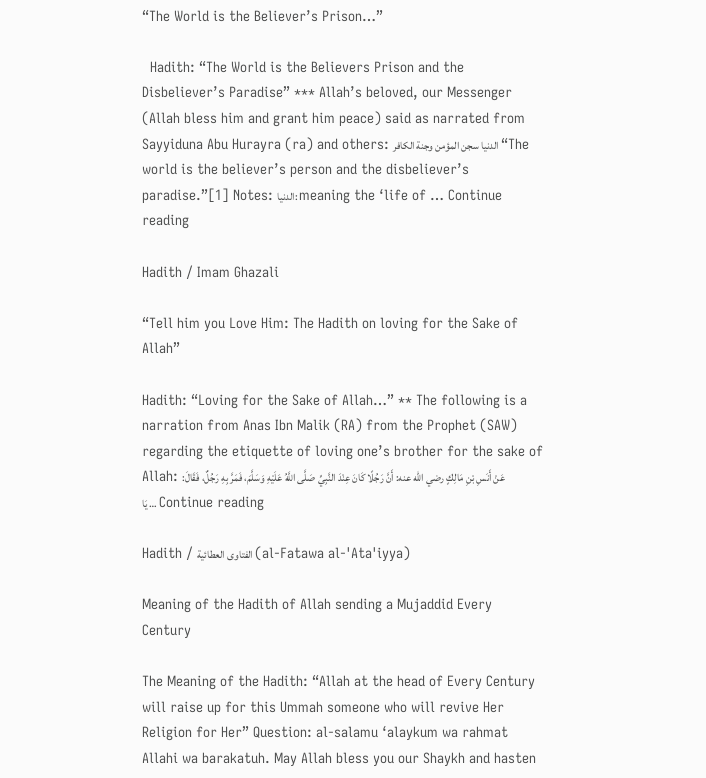“The World is the Believer’s Prison…”

  Hadith: “The World is the Believers Prison and the Disbeliever’s Paradise” *** Allah’s beloved, our Messenger (Allah bless him and grant him peace) said as narrated from Sayyiduna Abu Hurayra (ra) and others: الدنيا سجن المؤمن وجنة الكافر “The world is the believer’s person and the disbeliever’s paradise.”[1] Notes: الدنيا: meaning the ‘life of … Continue reading

Hadith / Imam Ghazali

“Tell him you Love Him: The Hadith on loving for the Sake of Allah”

Hadith: “Loving for the Sake of Allah…” ** The following is a narration from Anas Ibn Malik (RA) from the Prophet (SAW) regarding the etiquette of loving one’s brother for the sake of Allah: عَنْ أَنَسِ بْنِ مَالِكٍ رضي الله عنه: أَنَّ رَجُلًا كَانَ عِنْدَ النَّبِيِّ صَلَّى اللَّهُ عَلَيْهِ وَسَلَّمَ، فَمَرَّ بِهِ رَجُلٌ، فَقَالَ: يَا … Continue reading

Hadith / الفتاوى العطائية (al-Fatawa al-'Ata'iyya)

Meaning of the Hadith of Allah sending a Mujaddid Every Century

The Meaning of the Hadith: “Allah at the head of Every Century will raise up for this Ummah someone who will revive Her Religion for Her” Question: al-salamu ‘alaykum wa rahmat Allahi wa barakatuh. May Allah bless you our Shaykh and hasten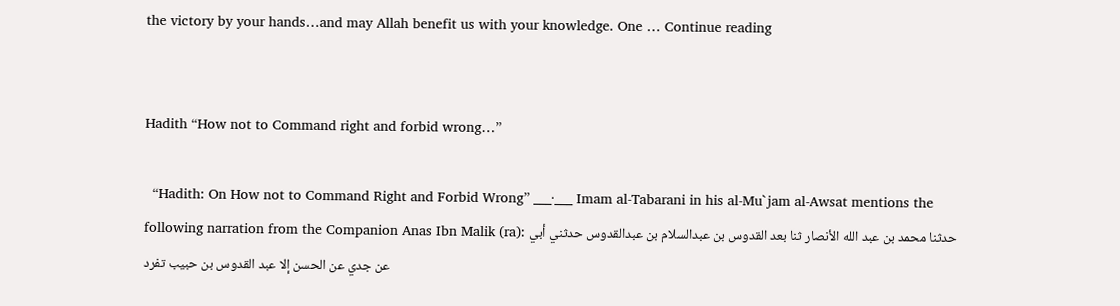the victory by your hands…and may Allah benefit us with your knowledge. One … Continue reading


Hadith “How not to Command right and forbid wrong…”

  “Hadith: On How not to Command Right and Forbid Wrong” ___·___ Imam al-Tabarani in his al-Mu`jam al-Awsat mentions the following narration from the Companion Anas Ibn Malik (ra): حدثنا محمد بن عبد الله الأنصار ثنا بعد القدوس بن عبدالسلام بن عبدالقدوس حدثني أبي عن جدي عن الحسن إلا عبد القدوس بن حبيب تفرد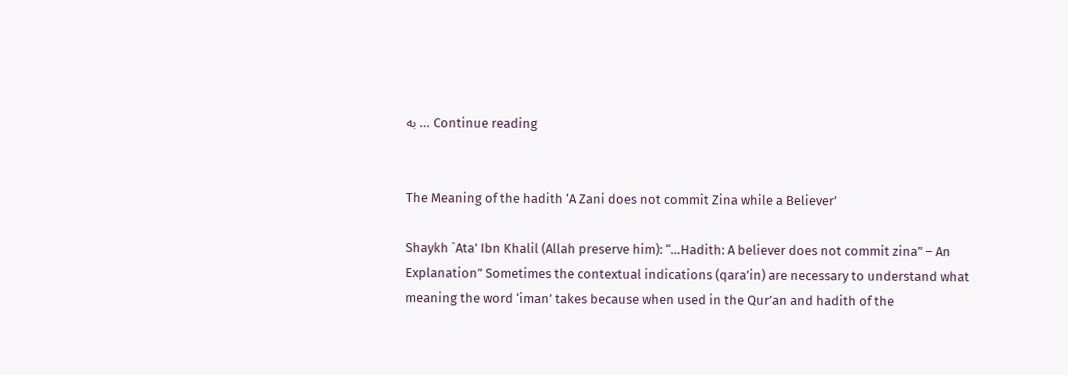به … Continue reading


The Meaning of the hadith ‘A Zani does not commit Zina while a Believer’

Shaykh `Ata’ Ibn Khalil (Allah preserve him): “…Hadith: A believer does not commit zina” – An Explanation” Sometimes the contextual indications (qara’in) are necessary to understand what meaning the word ‘iman’ takes because when used in the Qur’an and hadith of the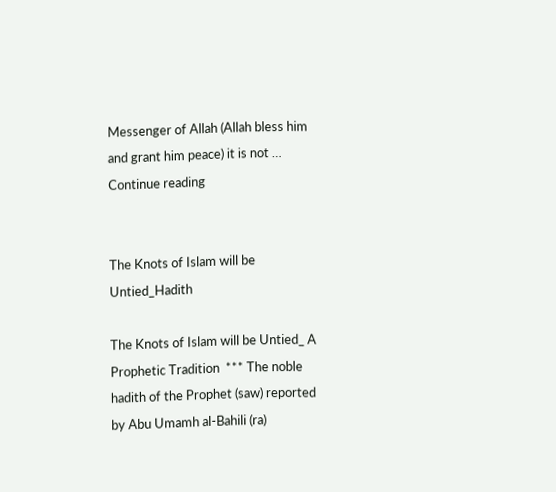Messenger of Allah (Allah bless him and grant him peace) it is not … Continue reading


The Knots of Islam will be Untied_Hadith

The Knots of Islam will be Untied_ A Prophetic Tradition  *** The noble hadith of the Prophet (saw) reported by Abu Umamh al-Bahili (ra)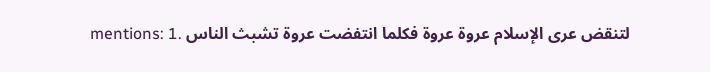mentions: 1. لتنقض عرى الإسلام عروة عروة فكلما انتفضت عروة تشبث الناس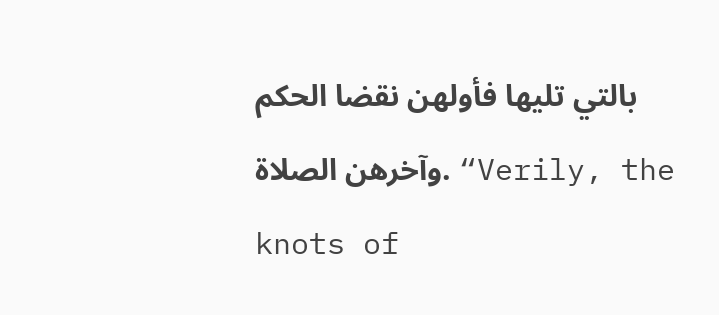بالتي تليها فأولهن نقضا الحكم وآخرهن الصلاة. “Verily, the knots of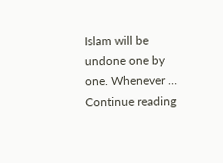Islam will be undone one by one. Whenever … Continue reading